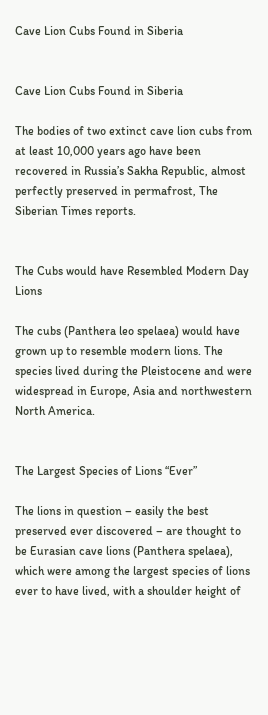Cave Lion Cubs Found in Siberia


Cave Lion Cubs Found in Siberia

The bodies of two extinct cave lion cubs from at least 10,000 years ago have been recovered in Russia’s Sakha Republic, almost perfectly preserved in permafrost, The Siberian Times reports.


The Cubs would have Resembled Modern Day Lions

The cubs (Panthera leo spelaea) would have grown up to resemble modern lions. The species lived during the Pleistocene and were widespread in Europe, Asia and northwestern North America.


The Largest Species of Lions “Ever”

The lions in question – easily the best preserved ever discovered – are thought to be Eurasian cave lions (Panthera spelaea), which were among the largest species of lions ever to have lived, with a shoulder height of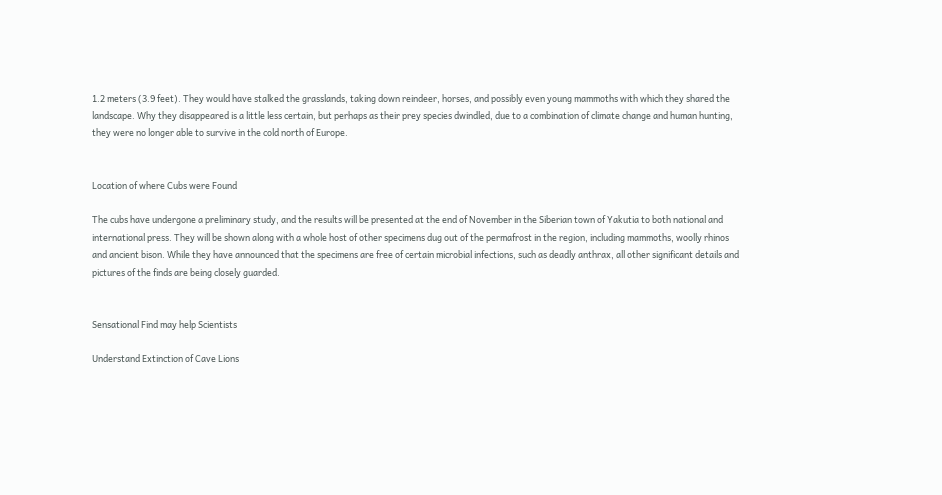1.2 meters (3.9 feet). They would have stalked the grasslands, taking down reindeer, horses, and possibly even young mammoths with which they shared the landscape. Why they disappeared is a little less certain, but perhaps as their prey species dwindled, due to a combination of climate change and human hunting, they were no longer able to survive in the cold north of Europe.


Location of where Cubs were Found

The cubs have undergone a preliminary study, and the results will be presented at the end of November in the Siberian town of Yakutia to both national and international press. They will be shown along with a whole host of other specimens dug out of the permafrost in the region, including mammoths, woolly rhinos and ancient bison. While they have announced that the specimens are free of certain microbial infections, such as deadly anthrax, all other significant details and pictures of the finds are being closely guarded.


Sensational Find may help Scientists

Understand Extinction of Cave Lions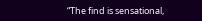“The find is sensational,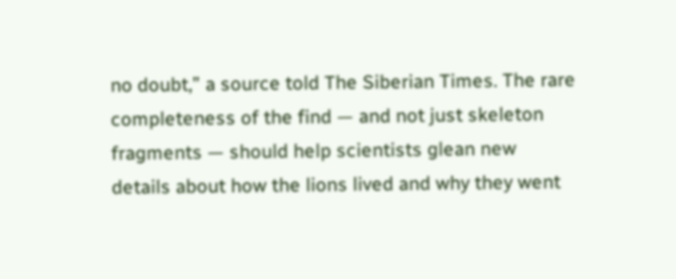no doubt,” a source told The Siberian Times. The rare completeness of the find — and not just skeleton fragments — should help scientists glean new details about how the lions lived and why they went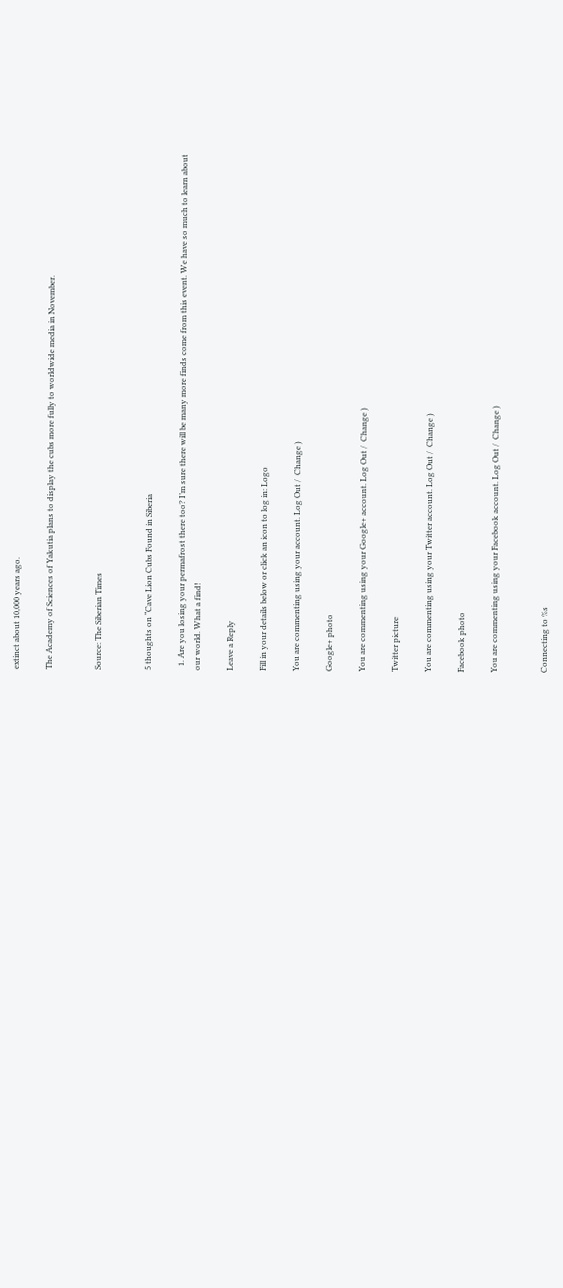extinct about 10,000 years ago.

The Academy of Sciences of Yakutia plans to display the cubs more fully to worldwide media in November.


Source: The Siberian Times


5 thoughts on “Cave Lion Cubs Found in Siberia

  1. Are you losing your permafrost there too? I’m sure there will be many more finds come from this event. We have so much to learn about our world. What a find!

Leave a Reply

Fill in your details below or click an icon to log in: Logo

You are commenting using your account. Log Out /  Change )

Google+ photo

You are commenting using your Google+ account. Log Out /  Change )

Twitter picture

You are commenting using your Twitter account. Log Out /  Change )

Facebook photo

You are commenting using your Facebook account. Log Out /  Change )


Connecting to %s